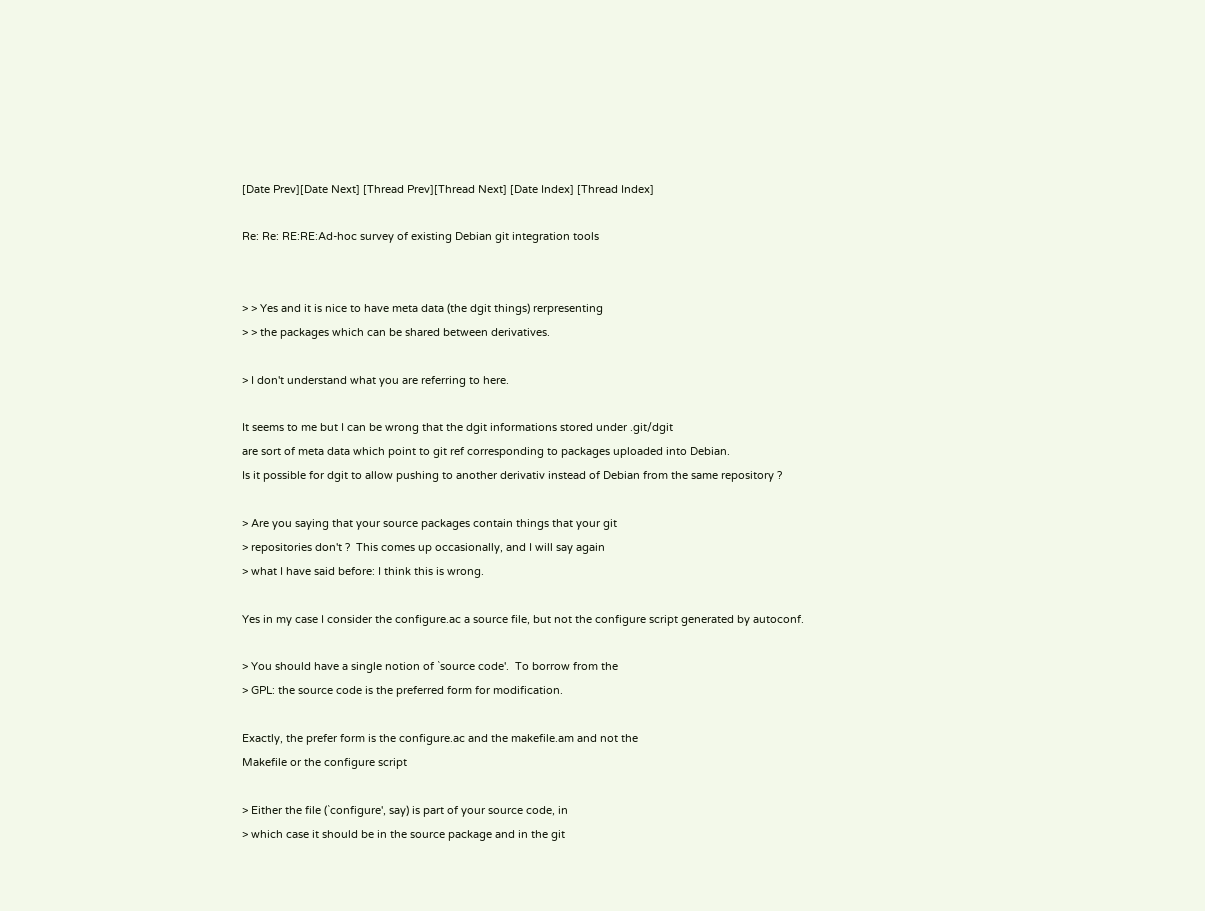[Date Prev][Date Next] [Thread Prev][Thread Next] [Date Index] [Thread Index]

Re: Re: RE:RE:Ad-hoc survey of existing Debian git integration tools


> > Yes and it is nice to have meta data (the dgit things) rerpresenting
> > the packages which can be shared between derivatives.

> I don't understand what you are referring to here.

It seems to me but I can be wrong that the dgit informations stored under .git/dgit
are sort of meta data which point to git ref corresponding to packages uploaded into Debian.
Is it possible for dgit to allow pushing to another derivativ instead of Debian from the same repository ?

> Are you saying that your source packages contain things that your git
> repositories don't ?  This comes up occasionally, and I will say again
> what I have said before: I think this is wrong.

Yes in my case I consider the configure.ac a source file, but not the configure script generated by autoconf.

> You should have a single notion of `source code'.  To borrow from the
> GPL: the source code is the preferred form for modification.

Exactly, the prefer form is the configure.ac and the makefile.am and not the
Makefile or the configure script

> Either the file (`configure', say) is part of your source code, in
> which case it should be in the source package and in the git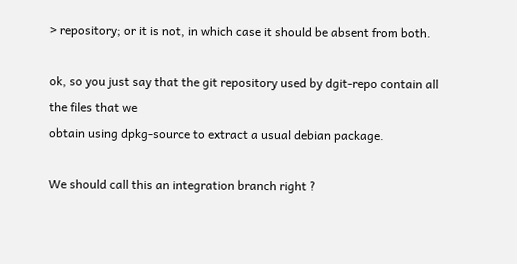> repository; or it is not, in which case it should be absent from both.

ok, so you just say that the git repository used by dgit-repo contain all the files that we
obtain using dpkg-source to extract a usual debian package.

We should call this an integration branch right ?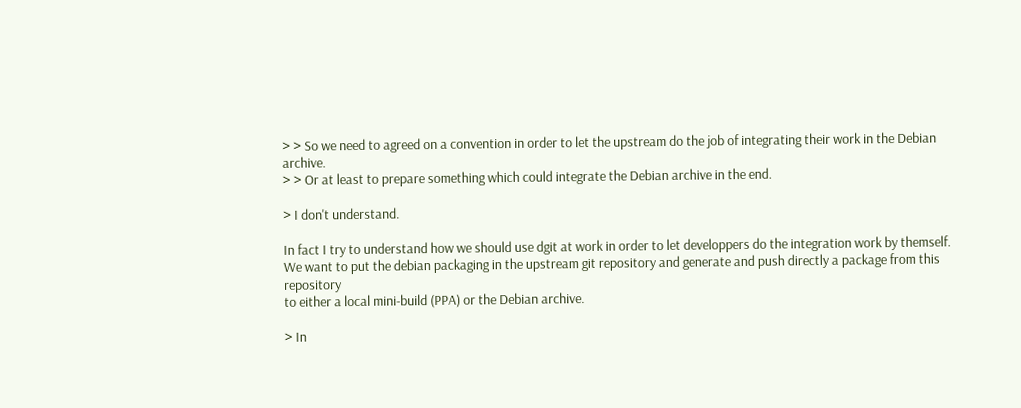> > So we need to agreed on a convention in order to let the upstream do the job of integrating their work in the Debian archive.
> > Or at least to prepare something which could integrate the Debian archive in the end.

> I don't understand.

In fact I try to understand how we should use dgit at work in order to let developpers do the integration work by themself.
We want to put the debian packaging in the upstream git repository and generate and push directly a package from this repository
to either a local mini-build (PPA) or the Debian archive.

> In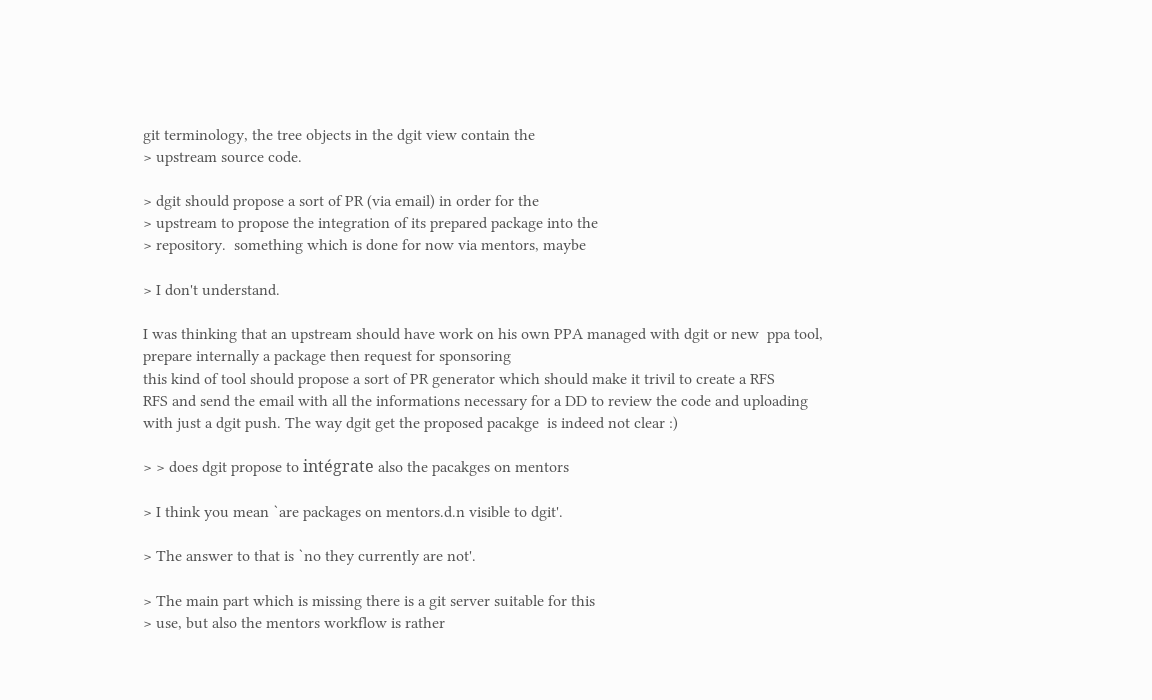git terminology, the tree objects in the dgit view contain the
> upstream source code.

> dgit should propose a sort of PR (via email) in order for the
> upstream to propose the integration of its prepared package into the
> repository.  something which is done for now via mentors, maybe

> I don't understand.

I was thinking that an upstream should have work on his own PPA managed with dgit or new  ppa tool,
prepare internally a package then request for sponsoring
this kind of tool should propose a sort of PR generator which should make it trivil to create a RFS
RFS and send the email with all the informations necessary for a DD to review the code and uploading
with just a dgit push. The way dgit get the proposed pacakge  is indeed not clear :)

> > does dgit propose to intégrate also the pacakges on mentors

> I think you mean `are packages on mentors.d.n visible to dgit'.

> The answer to that is `no they currently are not'.

> The main part which is missing there is a git server suitable for this
> use, but also the mentors workflow is rather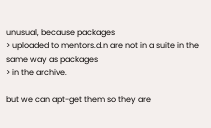unusual, because packages
> uploaded to mentors.d.n are not in a suite in the same way as packages
> in the archive.

but we can apt-get them so they are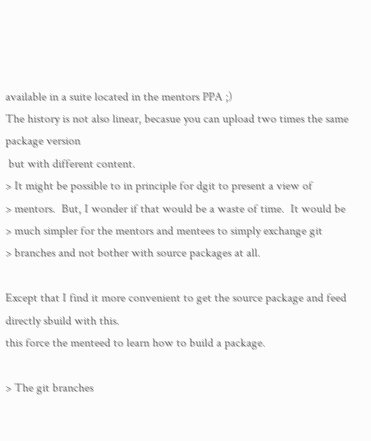available in a suite located in the mentors PPA ;)
The history is not also linear, becasue you can upload two times the same package version
 but with different content.
> It might be possible to in principle for dgit to present a view of
> mentors.  But, I wonder if that would be a waste of time.  It would be
> much simpler for the mentors and mentees to simply exchange git
> branches and not bother with source packages at all.

Except that I find it more convenient to get the source package and feed directly sbuild with this.
this force the menteed to learn how to build a package.

> The git branches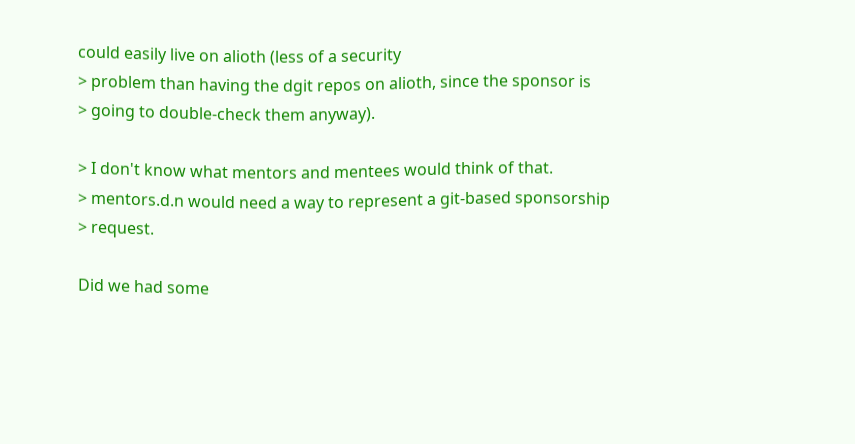could easily live on alioth (less of a security
> problem than having the dgit repos on alioth, since the sponsor is
> going to double-check them anyway).

> I don't know what mentors and mentees would think of that.
> mentors.d.n would need a way to represent a git-based sponsorship
> request.

Did we had some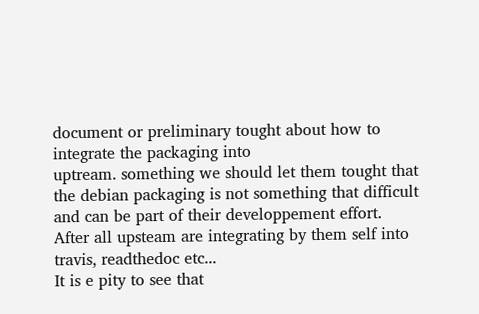document or preliminary tought about how to integrate the packaging into
uptream. something we should let them tought that the debian packaging is not something that difficult
and can be part of their developpement effort.
After all upsteam are integrating by them self into travis, readthedoc etc...
It is e pity to see that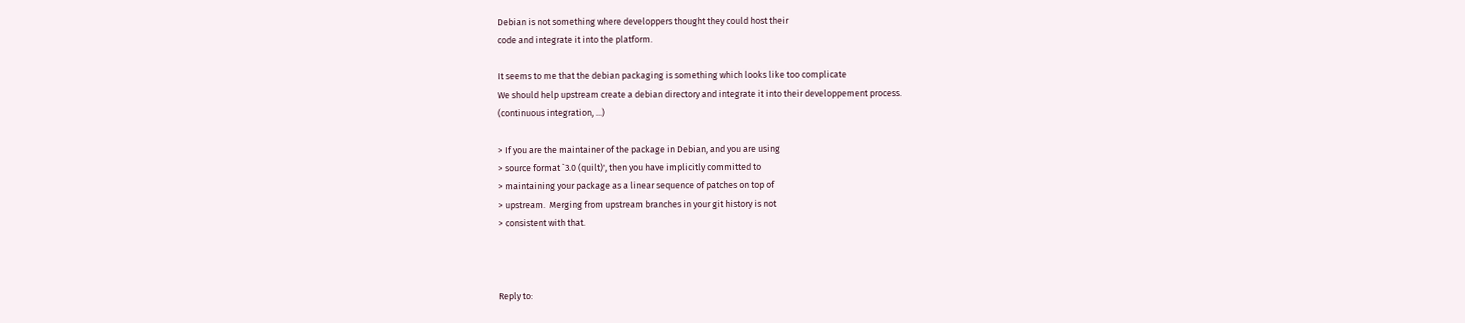Debian is not something where developpers thought they could host their
code and integrate it into the platform.

It seems to me that the debian packaging is something which looks like too complicate
We should help upstream create a debian directory and integrate it into their developpement process.
(continuous integration, ...)

> If you are the maintainer of the package in Debian, and you are using
> source format `3.0 (quilt)', then you have implicitly committed to
> maintaining your package as a linear sequence of patches on top of
> upstream.  Merging from upstream branches in your git history is not
> consistent with that.



Reply to: